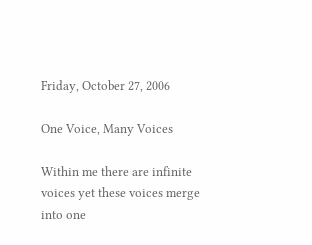Friday, October 27, 2006

One Voice, Many Voices

Within me there are infinite voices yet these voices merge into one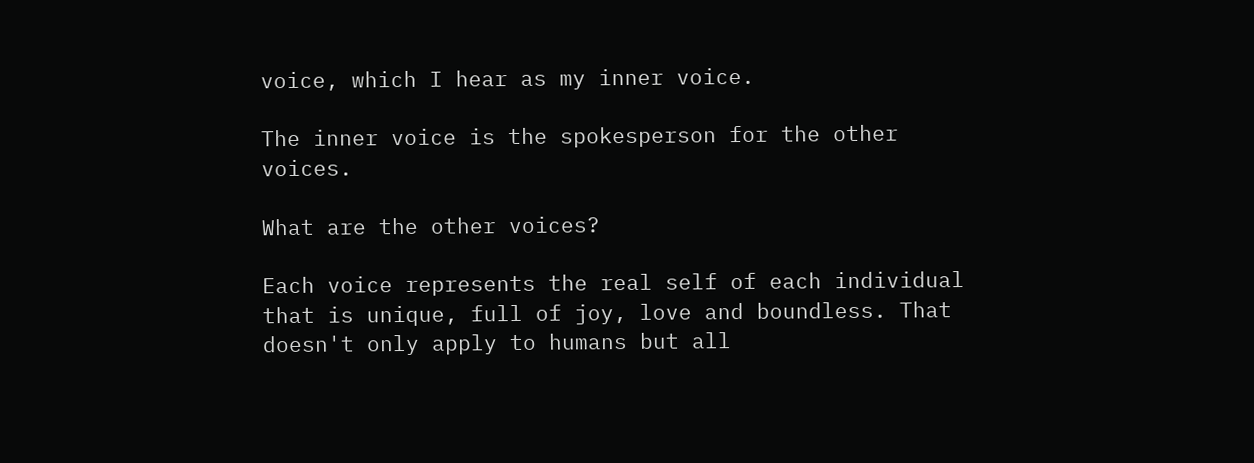voice, which I hear as my inner voice.

The inner voice is the spokesperson for the other voices.

What are the other voices?

Each voice represents the real self of each individual that is unique, full of joy, love and boundless. That doesn't only apply to humans but all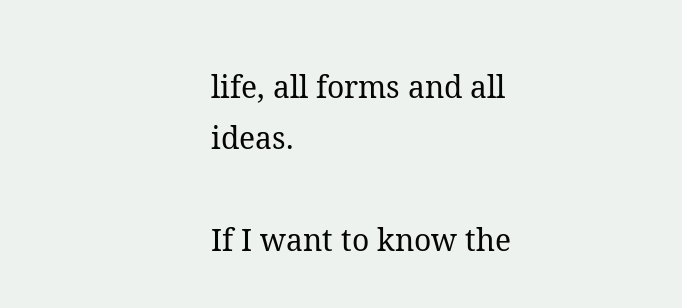life, all forms and all ideas.

If I want to know the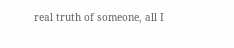real truth of someone, all I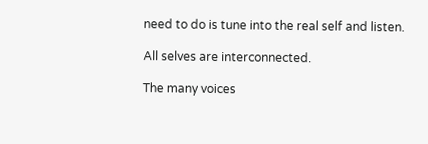need to do is tune into the real self and listen.

All selves are interconnected.

The many voices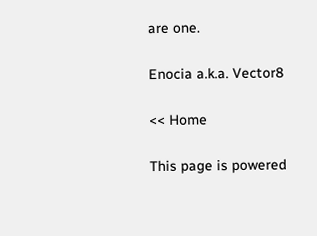are one.

Enocia a.k.a. Vector8

<< Home

This page is powered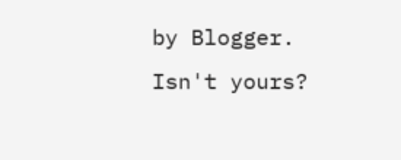by Blogger. Isn't yours?